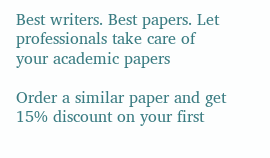Best writers. Best papers. Let professionals take care of your academic papers

Order a similar paper and get 15% discount on your first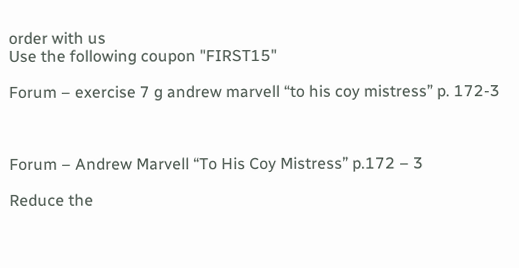order with us
Use the following coupon "FIRST15"

Forum – exercise 7 g andrew marvell “to his coy mistress” p. 172-3



Forum – Andrew Marvell “To His Coy Mistress” p.172 – 3

Reduce the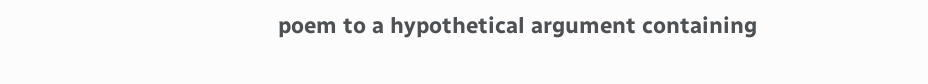poem to a hypothetical argument containing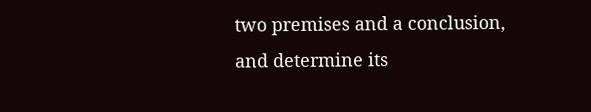two premises and a conclusion, and determine its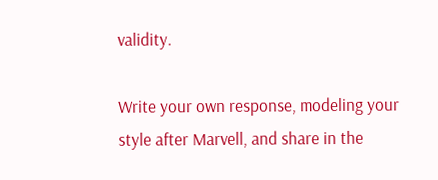validity.

Write your own response, modeling your style after Marvell, and share in the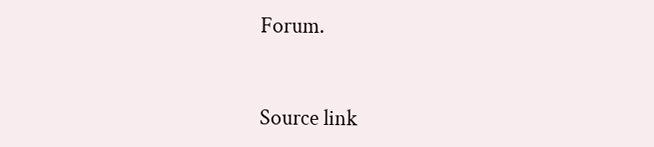Forum.


Source link